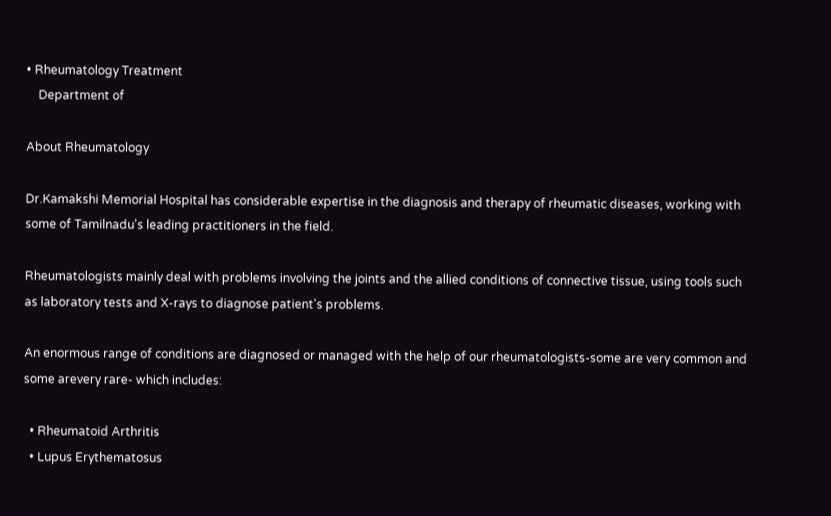• Rheumatology Treatment
    Department of

About Rheumatology

Dr.Kamakshi Memorial Hospital has considerable expertise in the diagnosis and therapy of rheumatic diseases, working with some of Tamilnadu's leading practitioners in the field.

Rheumatologists mainly deal with problems involving the joints and the allied conditions of connective tissue, using tools such as laboratory tests and X-rays to diagnose patient's problems.

An enormous range of conditions are diagnosed or managed with the help of our rheumatologists-some are very common and some arevery rare- which includes:

  • Rheumatoid Arthritis
  • Lupus Erythematosus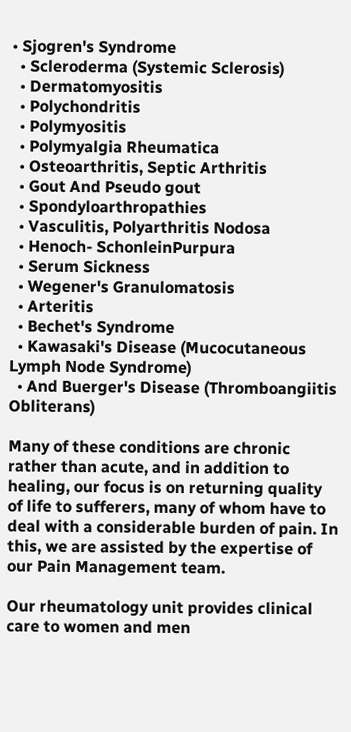• Sjogren's Syndrome
  • Scleroderma (Systemic Sclerosis)
  • Dermatomyositis
  • Polychondritis
  • Polymyositis
  • Polymyalgia Rheumatica
  • Osteoarthritis, Septic Arthritis
  • Gout And Pseudo gout
  • Spondyloarthropathies
  • Vasculitis, Polyarthritis Nodosa
  • Henoch- SchonleinPurpura
  • Serum Sickness
  • Wegener's Granulomatosis
  • Arteritis
  • Bechet's Syndrome
  • Kawasaki's Disease (Mucocutaneous Lymph Node Syndrome)
  • And Buerger's Disease (Thromboangiitis Obliterans)

Many of these conditions are chronic rather than acute, and in addition to healing, our focus is on returning quality of life to sufferers, many of whom have to deal with a considerable burden of pain. In this, we are assisted by the expertise of our Pain Management team.

Our rheumatology unit provides clinical care to women and men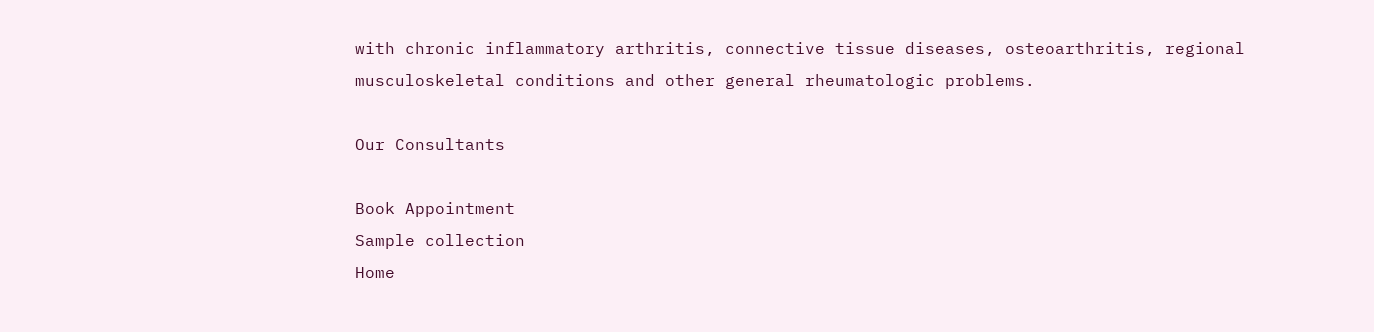with chronic inflammatory arthritis, connective tissue diseases, osteoarthritis, regional musculoskeletal conditions and other general rheumatologic problems.

Our Consultants

Book Appointment
Sample collection
Home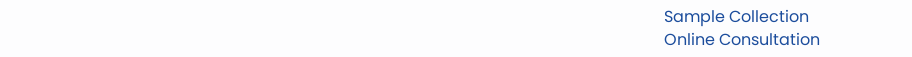Sample Collection
Online Consultation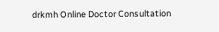drkmh Online Doctor Consultation